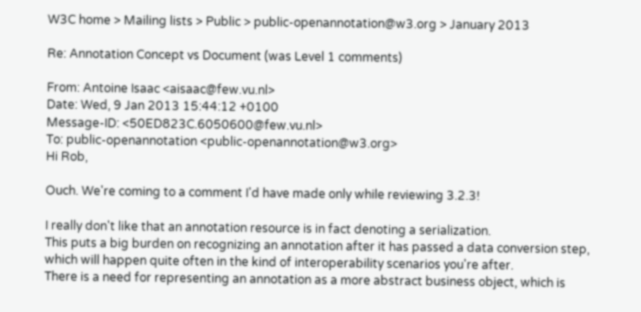W3C home > Mailing lists > Public > public-openannotation@w3.org > January 2013

Re: Annotation Concept vs Document (was Level 1 comments)

From: Antoine Isaac <aisaac@few.vu.nl>
Date: Wed, 9 Jan 2013 15:44:12 +0100
Message-ID: <50ED823C.6050600@few.vu.nl>
To: public-openannotation <public-openannotation@w3.org>
Hi Rob,

Ouch. We're coming to a comment I'd have made only while reviewing 3.2.3!

I really don't like that an annotation resource is in fact denoting a serialization.
This puts a big burden on recognizing an annotation after it has passed a data conversion step, which will happen quite often in the kind of interoperability scenarios you're after.
There is a need for representing an annotation as a more abstract business object, which is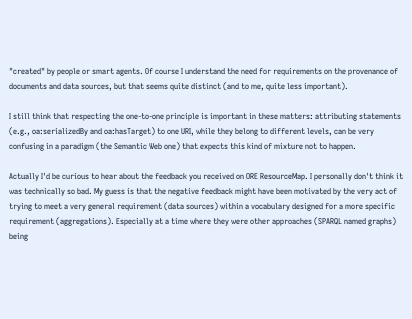"created" by people or smart agents. Of course I understand the need for requirements on the provenance of documents and data sources, but that seems quite distinct (and to me, quite less important).

I still think that respecting the one-to-one principle is important in these matters: attributing statements (e.g., oa:serializedBy and oa:hasTarget) to one URI, while they belong to different levels, can be very confusing in a paradigm (the Semantic Web one) that expects this kind of mixture not to happen.

Actually I'd be curious to hear about the feedback you received on ORE ResourceMap. I personally don't think it was technically so bad. My guess is that the negative feedback might have been motivated by the very act of trying to meet a very general requirement (data sources) within a vocabulary designed for a more specific requirement (aggregations). Especially at a time where they were other approaches (SPARQL named graphs) being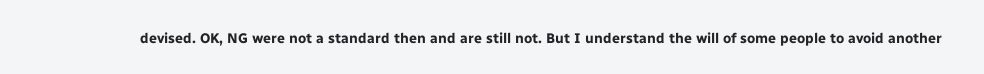devised. OK, NG were not a standard then and are still not. But I understand the will of some people to avoid another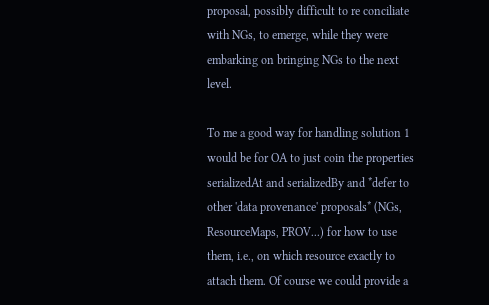proposal, possibly difficult to re conciliate with NGs, to emerge, while they were embarking on bringing NGs to the next level.

To me a good way for handling solution 1 would be for OA to just coin the properties serializedAt and serializedBy and *defer to other 'data provenance' proposals* (NGs, ResourceMaps, PROV...) for how to use them, i.e., on which resource exactly to attach them. Of course we could provide a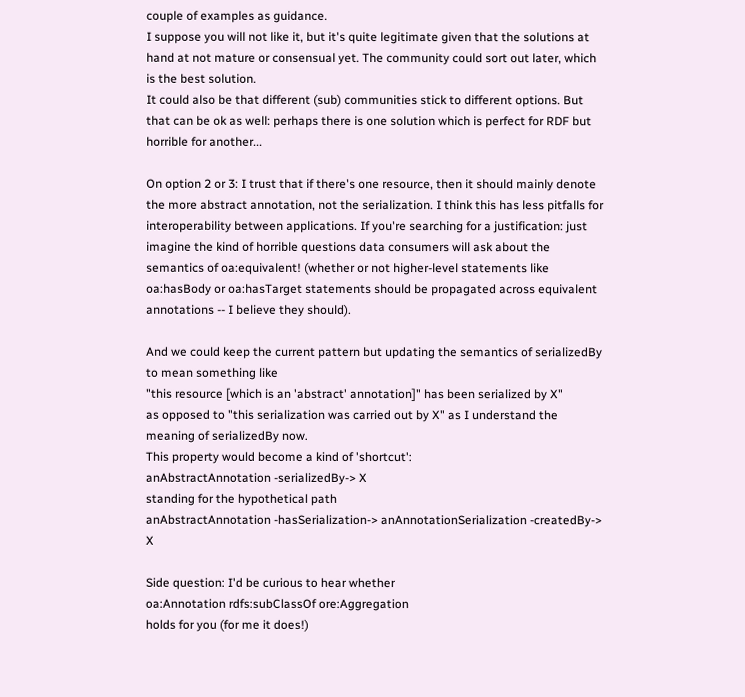couple of examples as guidance.
I suppose you will not like it, but it's quite legitimate given that the solutions at hand at not mature or consensual yet. The community could sort out later, which is the best solution.
It could also be that different (sub) communities stick to different options. But that can be ok as well: perhaps there is one solution which is perfect for RDF but horrible for another...

On option 2 or 3: I trust that if there's one resource, then it should mainly denote the more abstract annotation, not the serialization. I think this has less pitfalls for interoperability between applications. If you're searching for a justification: just imagine the kind of horrible questions data consumers will ask about the semantics of oa:equivalent! (whether or not higher-level statements like oa:hasBody or oa:hasTarget statements should be propagated across equivalent annotations -- I believe they should).

And we could keep the current pattern but updating the semantics of serializedBy to mean something like
"this resource [which is an 'abstract' annotation]" has been serialized by X"
as opposed to "this serialization was carried out by X" as I understand the meaning of serializedBy now.
This property would become a kind of 'shortcut':
anAbstractAnnotation -serializedBy-> X
standing for the hypothetical path
anAbstractAnnotation -hasSerialization-> anAnnotationSerialization -createdBy-> X

Side question: I'd be curious to hear whether
oa:Annotation rdfs:subClassOf ore:Aggregation
holds for you (for me it does!)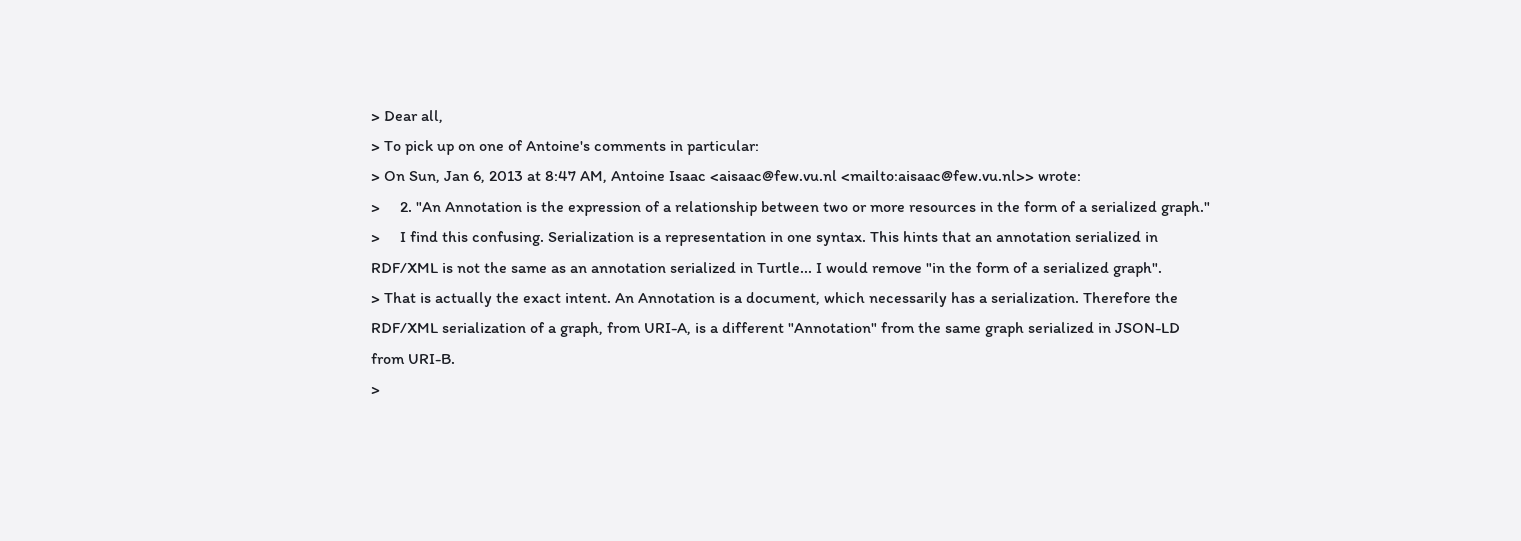> Dear all,
> To pick up on one of Antoine's comments in particular:
> On Sun, Jan 6, 2013 at 8:47 AM, Antoine Isaac <aisaac@few.vu.nl <mailto:aisaac@few.vu.nl>> wrote:
>     2. "An Annotation is the expression of a relationship between two or more resources in the form of a serialized graph."
>     I find this confusing. Serialization is a representation in one syntax. This hints that an annotation serialized in RDF/XML is not the same as an annotation serialized in Turtle... I would remove "in the form of a serialized graph".
> That is actually the exact intent. An Annotation is a document, which necessarily has a serialization. Therefore the RDF/XML serialization of a graph, from URI-A, is a different "Annotation" from the same graph serialized in JSON-LD from URI-B.
>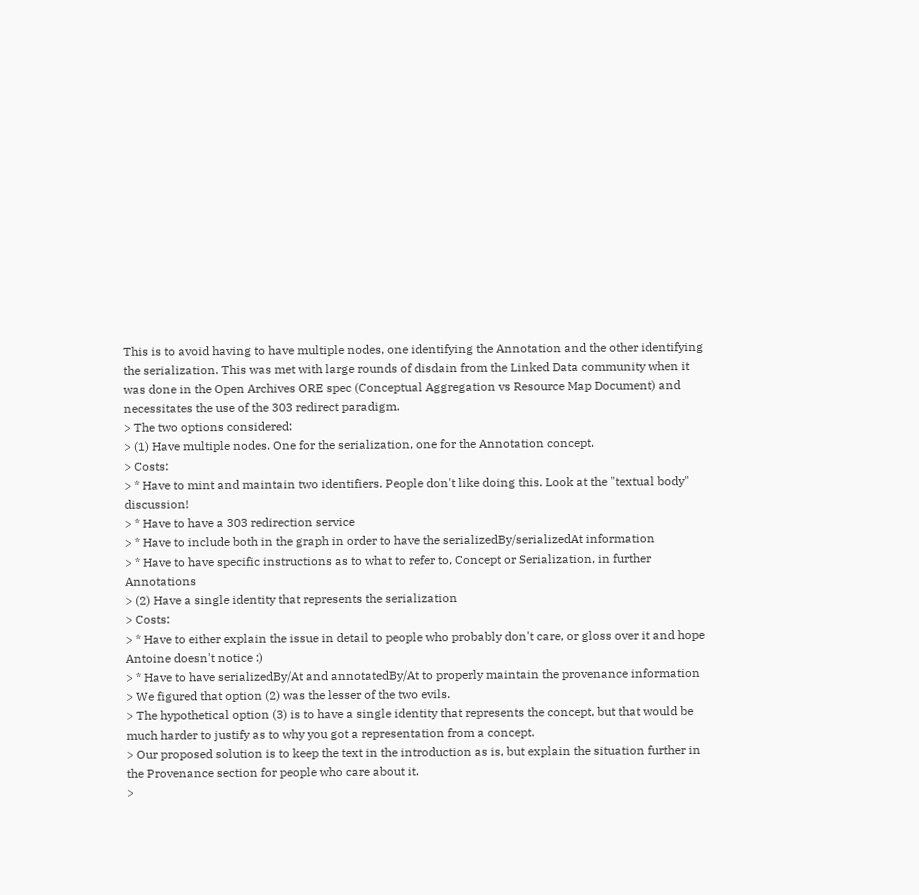This is to avoid having to have multiple nodes, one identifying the Annotation and the other identifying the serialization. This was met with large rounds of disdain from the Linked Data community when it was done in the Open Archives ORE spec (Conceptual Aggregation vs Resource Map Document) and necessitates the use of the 303 redirect paradigm.
> The two options considered:
> (1) Have multiple nodes. One for the serialization, one for the Annotation concept.
> Costs:
> * Have to mint and maintain two identifiers. People don't like doing this. Look at the "textual body" discussion!
> * Have to have a 303 redirection service
> * Have to include both in the graph in order to have the serializedBy/serializedAt information
> * Have to have specific instructions as to what to refer to, Concept or Serialization, in further Annotations
> (2) Have a single identity that represents the serialization
> Costs:
> * Have to either explain the issue in detail to people who probably don't care, or gloss over it and hope Antoine doesn't notice :)
> * Have to have serializedBy/At and annotatedBy/At to properly maintain the provenance information
> We figured that option (2) was the lesser of the two evils.
> The hypothetical option (3) is to have a single identity that represents the concept, but that would be much harder to justify as to why you got a representation from a concept.
> Our proposed solution is to keep the text in the introduction as is, but explain the situation further in the Provenance section for people who care about it.
>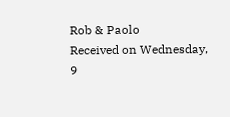Rob & Paolo
Received on Wednesday, 9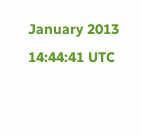January 2013 14:44:41 UTC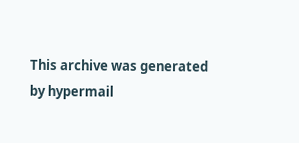This archive was generated by hypermail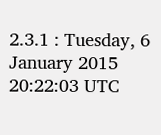2.3.1 : Tuesday, 6 January 2015 20:22:03 UTC